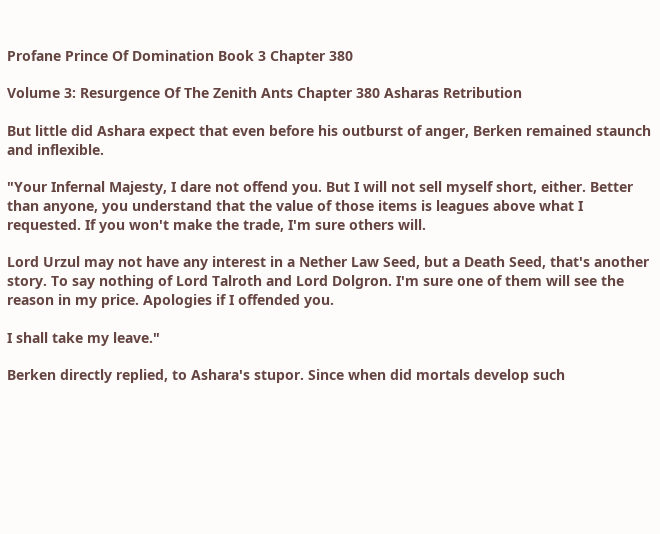Profane Prince Of Domination Book 3 Chapter 380

Volume 3: Resurgence Of The Zenith Ants Chapter 380 Asharas Retribution

But little did Ashara expect that even before his outburst of anger, Berken remained staunch and inflexible.

"Your Infernal Majesty, I dare not offend you. But I will not sell myself short, either. Better than anyone, you understand that the value of those items is leagues above what I requested. If you won't make the trade, I'm sure others will.

Lord Urzul may not have any interest in a Nether Law Seed, but a Death Seed, that's another story. To say nothing of Lord Talroth and Lord Dolgron. I'm sure one of them will see the reason in my price. Apologies if I offended you.

I shall take my leave."

Berken directly replied, to Ashara's stupor. Since when did mortals develop such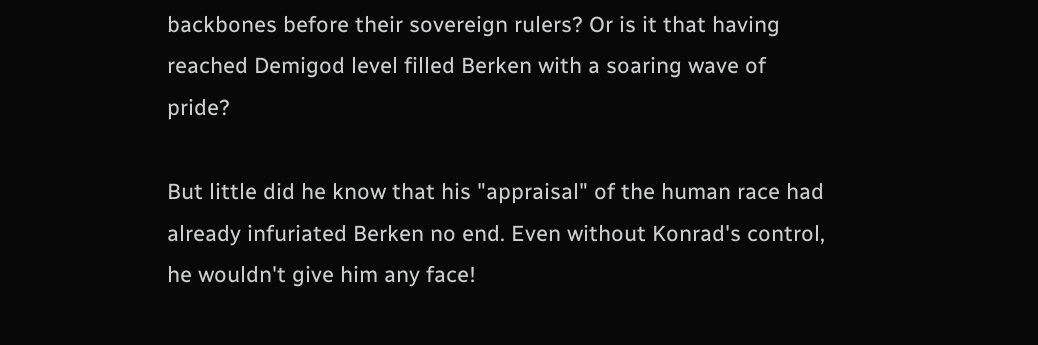backbones before their sovereign rulers? Or is it that having reached Demigod level filled Berken with a soaring wave of pride?

But little did he know that his "appraisal" of the human race had already infuriated Berken no end. Even without Konrad's control, he wouldn't give him any face!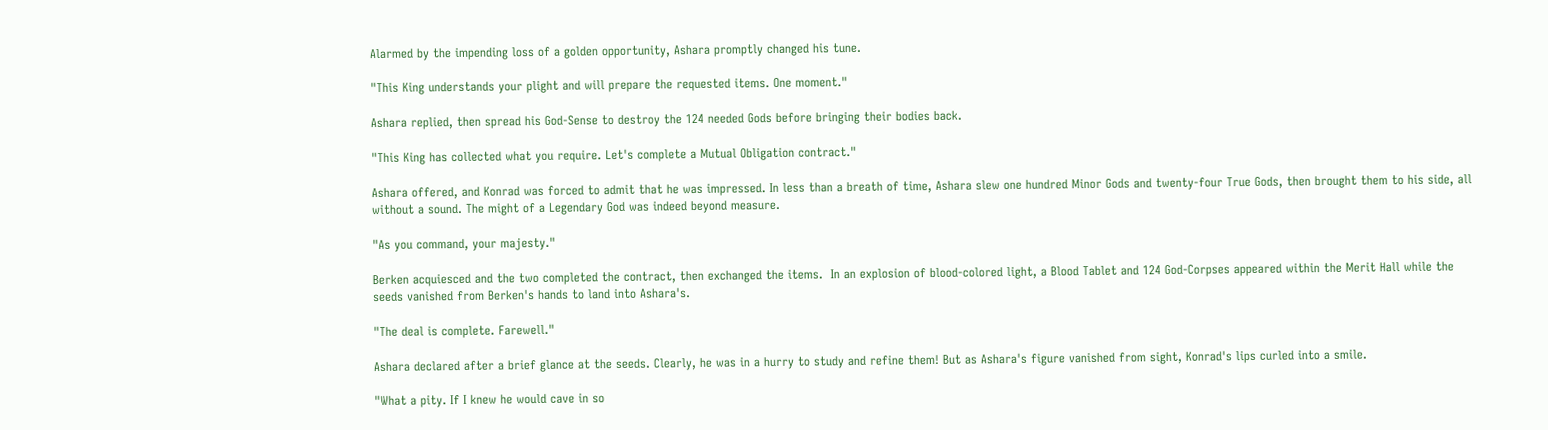Alarmed by the impending loss of a golden opportunity, Ashara promptly changed his tune.

"This King understands your plight and will prepare the requested items. One moment."

Ashara replied, then spread his God-Sense to destroy the 124 needed Gods before bringing their bodies back.

"This King has collected what you require. Let's complete a Mutual Obligation contract."

Ashara offered, and Konrad was forced to admit that he was impressed. In less than a breath of time, Ashara slew one hundred Minor Gods and twenty-four True Gods, then brought them to his side, all without a sound. The might of a Legendary God was indeed beyond measure.

"As you command, your majesty."

Berken acquiesced and the two completed the contract, then exchanged the items.  In an explosion of blood-colored light, a Blood Tablet and 124 God-Corpses appeared within the Merit Hall while the seeds vanished from Berken's hands to land into Ashara's.

"The deal is complete. Farewell."

Ashara declared after a brief glance at the seeds. Clearly, he was in a hurry to study and refine them! But as Ashara's figure vanished from sight, Konrad's lips curled into a smile.

"What a pity. If I knew he would cave in so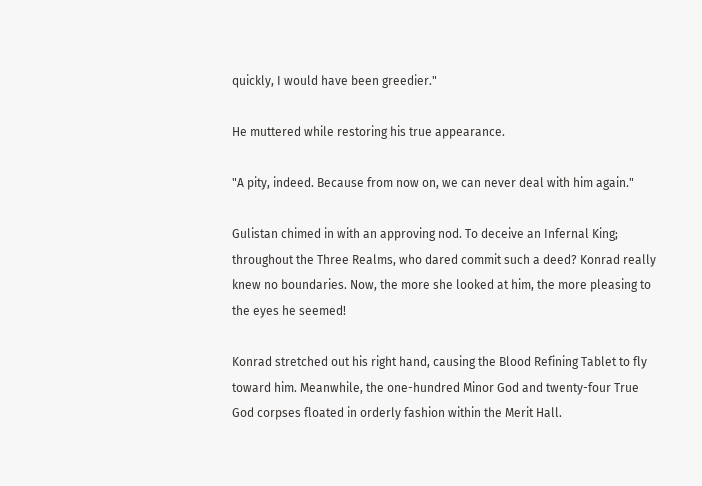quickly, I would have been greedier."

He muttered while restoring his true appearance.

"A pity, indeed. Because from now on, we can never deal with him again."

Gulistan chimed in with an approving nod. To deceive an Infernal King; throughout the Three Realms, who dared commit such a deed? Konrad really knew no boundaries. Now, the more she looked at him, the more pleasing to the eyes he seemed!

Konrad stretched out his right hand, causing the Blood Refining Tablet to fly toward him. Meanwhile, the one-hundred Minor God and twenty-four True God corpses floated in orderly fashion within the Merit Hall.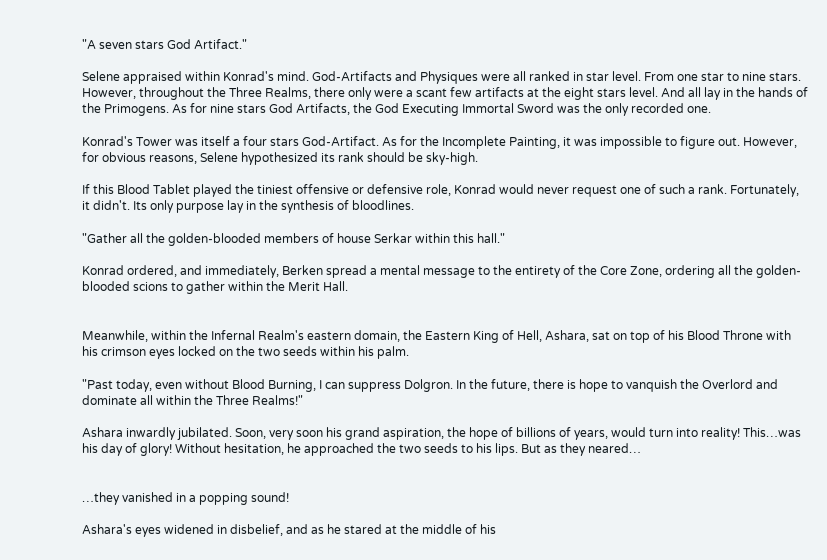"A seven stars God Artifact."

Selene appraised within Konrad's mind. God-Artifacts and Physiques were all ranked in star level. From one star to nine stars. However, throughout the Three Realms, there only were a scant few artifacts at the eight stars level. And all lay in the hands of the Primogens. As for nine stars God Artifacts, the God Executing Immortal Sword was the only recorded one.

Konrad's Tower was itself a four stars God-Artifact. As for the Incomplete Painting, it was impossible to figure out. However, for obvious reasons, Selene hypothesized its rank should be sky-high.

If this Blood Tablet played the tiniest offensive or defensive role, Konrad would never request one of such a rank. Fortunately, it didn't. Its only purpose lay in the synthesis of bloodlines.

"Gather all the golden-blooded members of house Serkar within this hall."

Konrad ordered, and immediately, Berken spread a mental message to the entirety of the Core Zone, ordering all the golden-blooded scions to gather within the Merit Hall.


Meanwhile, within the Infernal Realm's eastern domain, the Eastern King of Hell, Ashara, sat on top of his Blood Throne with his crimson eyes locked on the two seeds within his palm.

"Past today, even without Blood Burning, I can suppress Dolgron. In the future, there is hope to vanquish the Overlord and dominate all within the Three Realms!"

Ashara inwardly jubilated. Soon, very soon his grand aspiration, the hope of billions of years, would turn into reality! This…was his day of glory! Without hesitation, he approached the two seeds to his lips. But as they neared…


…they vanished in a popping sound!

Ashara's eyes widened in disbelief, and as he stared at the middle of his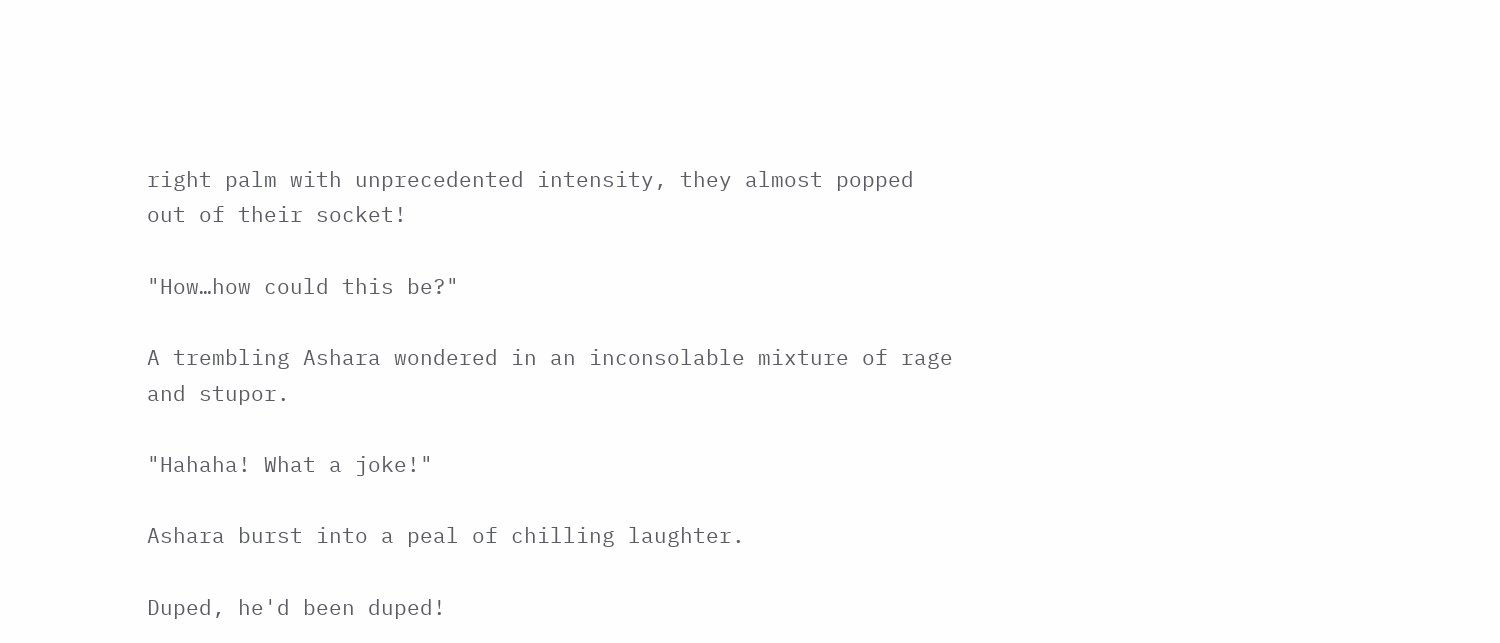right palm with unprecedented intensity, they almost popped out of their socket!

"How…how could this be?"

A trembling Ashara wondered in an inconsolable mixture of rage and stupor.

"Hahaha! What a joke!"

Ashara burst into a peal of chilling laughter.

Duped, he'd been duped!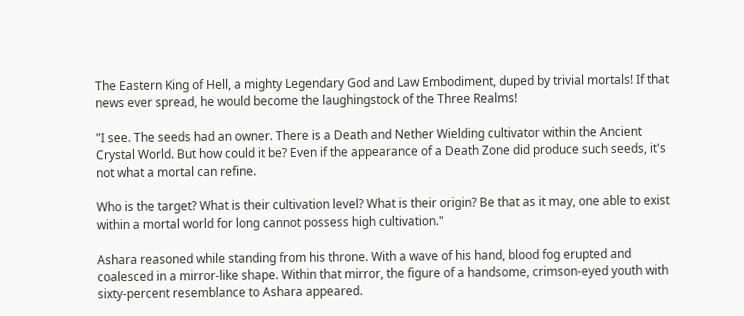The Eastern King of Hell, a mighty Legendary God and Law Embodiment, duped by trivial mortals! If that news ever spread, he would become the laughingstock of the Three Realms!

"I see. The seeds had an owner. There is a Death and Nether Wielding cultivator within the Ancient Crystal World. But how could it be? Even if the appearance of a Death Zone did produce such seeds, it's not what a mortal can refine.

Who is the target? What is their cultivation level? What is their origin? Be that as it may, one able to exist within a mortal world for long cannot possess high cultivation."

Ashara reasoned while standing from his throne. With a wave of his hand, blood fog erupted and coalesced in a mirror-like shape. Within that mirror, the figure of a handsome, crimson-eyed youth with sixty-percent resemblance to Ashara appeared.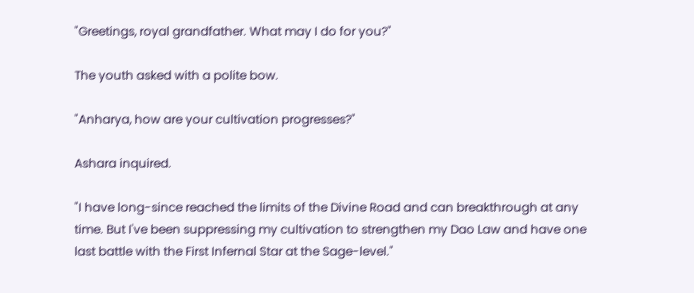"Greetings, royal grandfather. What may I do for you?"

The youth asked with a polite bow.

"Anharya, how are your cultivation progresses?"

Ashara inquired.

"I have long-since reached the limits of the Divine Road and can breakthrough at any time. But I've been suppressing my cultivation to strengthen my Dao Law and have one last battle with the First Infernal Star at the Sage-level."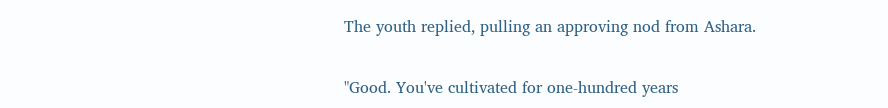The youth replied, pulling an approving nod from Ashara.

"Good. You've cultivated for one-hundred years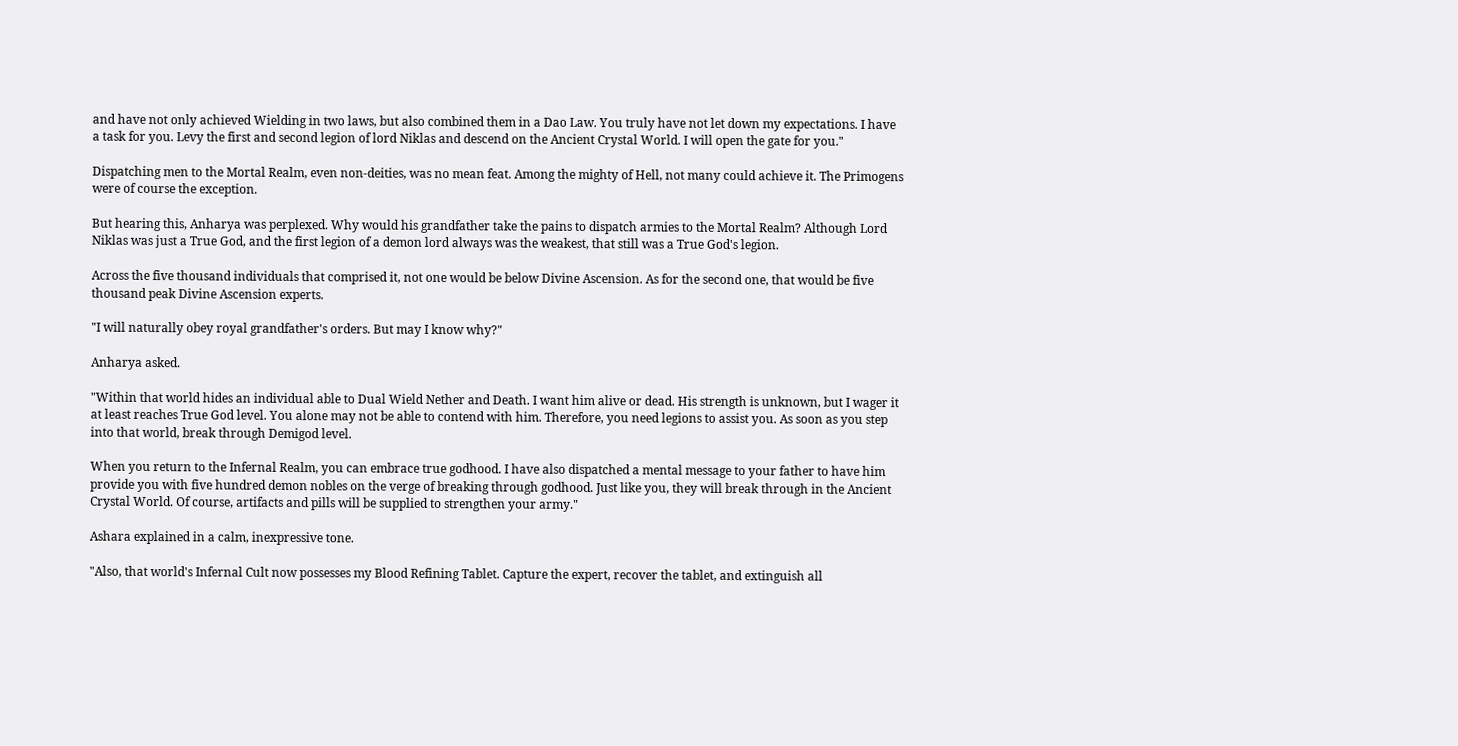and have not only achieved Wielding in two laws, but also combined them in a Dao Law. You truly have not let down my expectations. I have a task for you. Levy the first and second legion of lord Niklas and descend on the Ancient Crystal World. I will open the gate for you."

Dispatching men to the Mortal Realm, even non-deities, was no mean feat. Among the mighty of Hell, not many could achieve it. The Primogens were of course the exception.

But hearing this, Anharya was perplexed. Why would his grandfather take the pains to dispatch armies to the Mortal Realm? Although Lord Niklas was just a True God, and the first legion of a demon lord always was the weakest, that still was a True God's legion.

Across the five thousand individuals that comprised it, not one would be below Divine Ascension. As for the second one, that would be five thousand peak Divine Ascension experts.

"I will naturally obey royal grandfather's orders. But may I know why?"

Anharya asked.

"Within that world hides an individual able to Dual Wield Nether and Death. I want him alive or dead. His strength is unknown, but I wager it at least reaches True God level. You alone may not be able to contend with him. Therefore, you need legions to assist you. As soon as you step into that world, break through Demigod level.

When you return to the Infernal Realm, you can embrace true godhood. I have also dispatched a mental message to your father to have him provide you with five hundred demon nobles on the verge of breaking through godhood. Just like you, they will break through in the Ancient Crystal World. Of course, artifacts and pills will be supplied to strengthen your army."

Ashara explained in a calm, inexpressive tone.

"Also, that world's Infernal Cult now possesses my Blood Refining Tablet. Capture the expert, recover the tablet, and extinguish all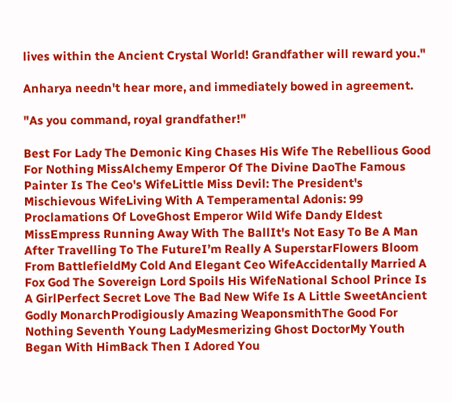lives within the Ancient Crystal World! Grandfather will reward you."

Anharya needn't hear more, and immediately bowed in agreement.

"As you command, royal grandfather!"

Best For Lady The Demonic King Chases His Wife The Rebellious Good For Nothing MissAlchemy Emperor Of The Divine DaoThe Famous Painter Is The Ceo's WifeLittle Miss Devil: The President's Mischievous WifeLiving With A Temperamental Adonis: 99 Proclamations Of LoveGhost Emperor Wild Wife Dandy Eldest MissEmpress Running Away With The BallIt's Not Easy To Be A Man After Travelling To The FutureI’m Really A SuperstarFlowers Bloom From BattlefieldMy Cold And Elegant Ceo WifeAccidentally Married A Fox God The Sovereign Lord Spoils His WifeNational School Prince Is A GirlPerfect Secret Love The Bad New Wife Is A Little SweetAncient Godly MonarchProdigiously Amazing WeaponsmithThe Good For Nothing Seventh Young LadyMesmerizing Ghost DoctorMy Youth Began With HimBack Then I Adored You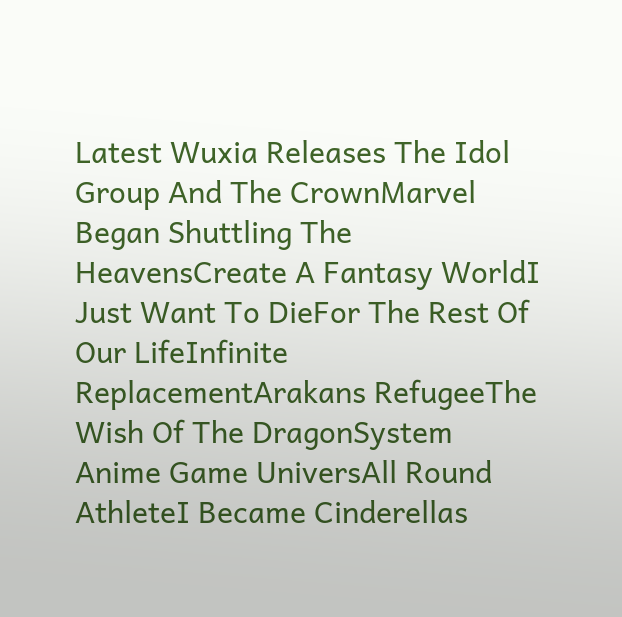Latest Wuxia Releases The Idol Group And The CrownMarvel Began Shuttling The HeavensCreate A Fantasy WorldI Just Want To DieFor The Rest Of Our LifeInfinite ReplacementArakans RefugeeThe Wish Of The DragonSystem Anime Game UniversAll Round AthleteI Became Cinderellas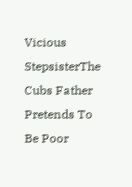Vicious StepsisterThe Cubs Father Pretends To Be Poor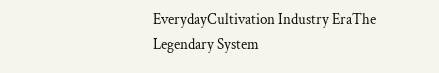EverydayCultivation Industry EraThe Legendary System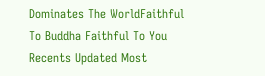Dominates The WorldFaithful To Buddha Faithful To You
Recents Updated Most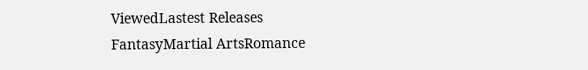ViewedLastest Releases
FantasyMartial ArtsRomance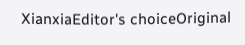XianxiaEditor's choiceOriginal